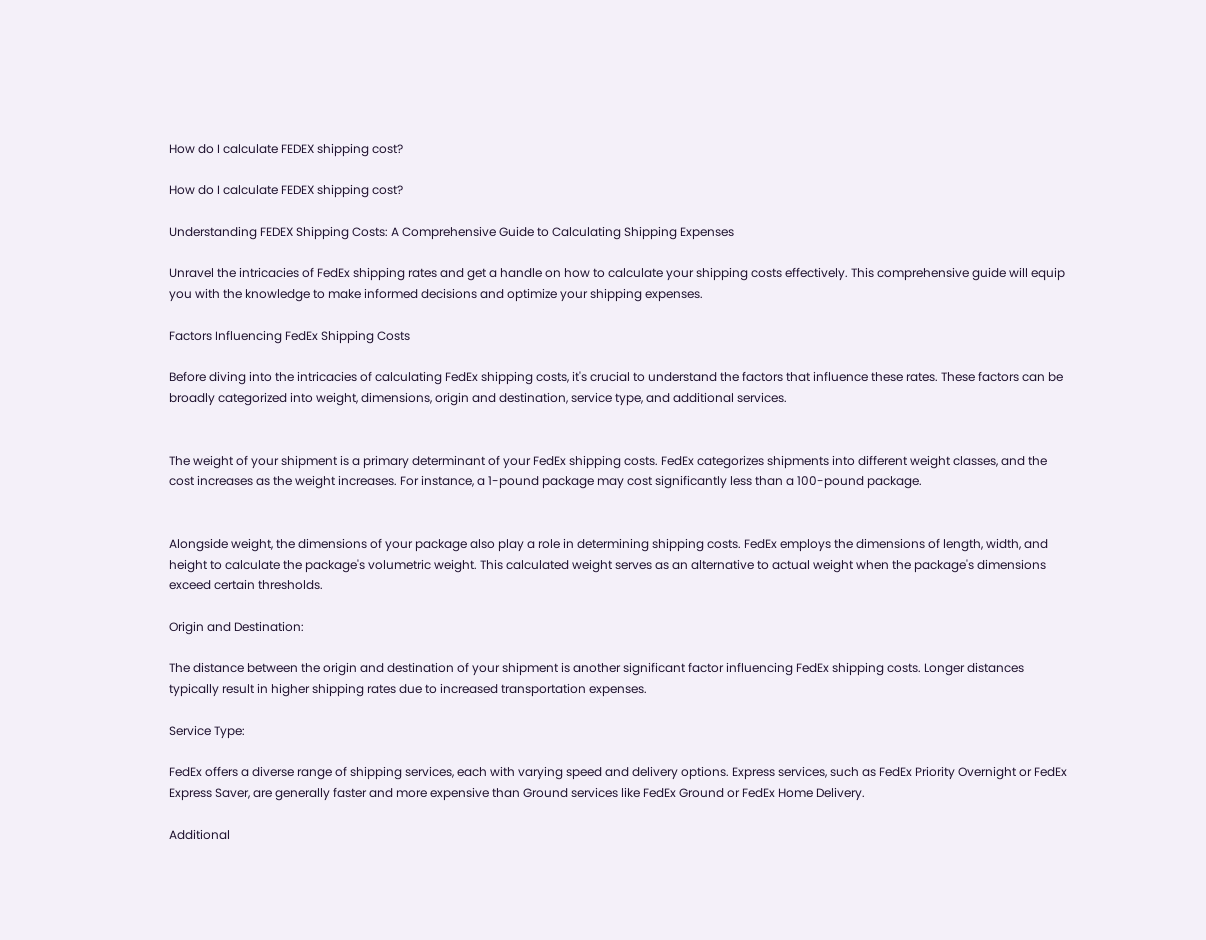How do I calculate FEDEX shipping cost?

How do I calculate FEDEX shipping cost?

Understanding FEDEX Shipping Costs: A Comprehensive Guide to Calculating Shipping Expenses

Unravel the intricacies of FedEx shipping rates and get a handle on how to calculate your shipping costs effectively. This comprehensive guide will equip you with the knowledge to make informed decisions and optimize your shipping expenses.

Factors Influencing FedEx Shipping Costs

Before diving into the intricacies of calculating FedEx shipping costs, it's crucial to understand the factors that influence these rates. These factors can be broadly categorized into weight, dimensions, origin and destination, service type, and additional services.


The weight of your shipment is a primary determinant of your FedEx shipping costs. FedEx categorizes shipments into different weight classes, and the cost increases as the weight increases. For instance, a 1-pound package may cost significantly less than a 100-pound package.


Alongside weight, the dimensions of your package also play a role in determining shipping costs. FedEx employs the dimensions of length, width, and height to calculate the package's volumetric weight. This calculated weight serves as an alternative to actual weight when the package's dimensions exceed certain thresholds.

Origin and Destination:

The distance between the origin and destination of your shipment is another significant factor influencing FedEx shipping costs. Longer distances typically result in higher shipping rates due to increased transportation expenses.

Service Type:

FedEx offers a diverse range of shipping services, each with varying speed and delivery options. Express services, such as FedEx Priority Overnight or FedEx Express Saver, are generally faster and more expensive than Ground services like FedEx Ground or FedEx Home Delivery.

Additional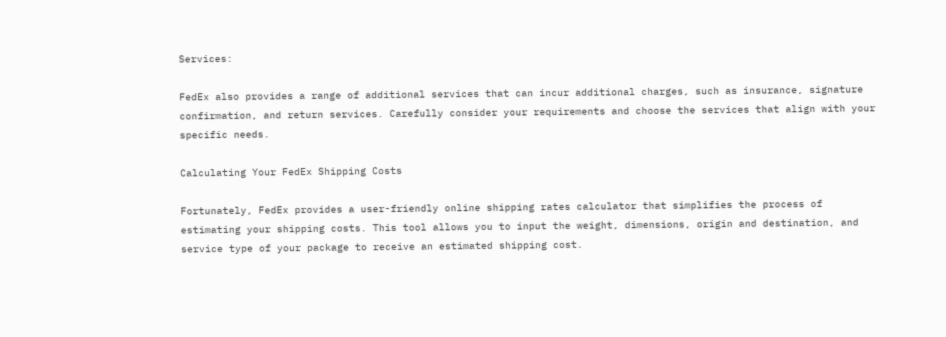Services:

FedEx also provides a range of additional services that can incur additional charges, such as insurance, signature confirmation, and return services. Carefully consider your requirements and choose the services that align with your specific needs.

Calculating Your FedEx Shipping Costs

Fortunately, FedEx provides a user-friendly online shipping rates calculator that simplifies the process of estimating your shipping costs. This tool allows you to input the weight, dimensions, origin and destination, and service type of your package to receive an estimated shipping cost.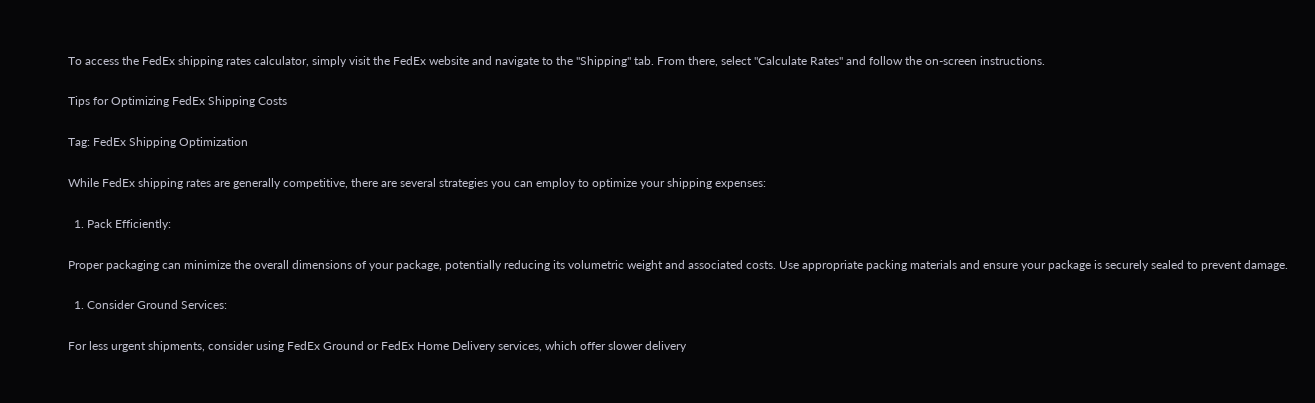To access the FedEx shipping rates calculator, simply visit the FedEx website and navigate to the "Shipping" tab. From there, select "Calculate Rates" and follow the on-screen instructions.

Tips for Optimizing FedEx Shipping Costs

Tag: FedEx Shipping Optimization

While FedEx shipping rates are generally competitive, there are several strategies you can employ to optimize your shipping expenses:

  1. Pack Efficiently:

Proper packaging can minimize the overall dimensions of your package, potentially reducing its volumetric weight and associated costs. Use appropriate packing materials and ensure your package is securely sealed to prevent damage.

  1. Consider Ground Services:

For less urgent shipments, consider using FedEx Ground or FedEx Home Delivery services, which offer slower delivery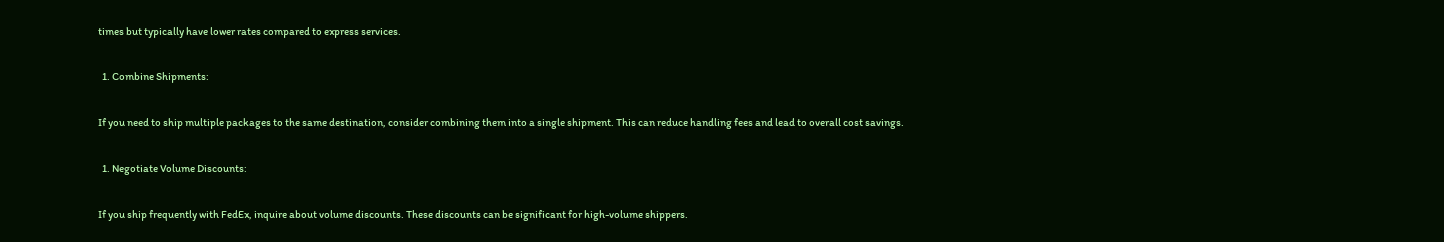times but typically have lower rates compared to express services.

  1. Combine Shipments:

If you need to ship multiple packages to the same destination, consider combining them into a single shipment. This can reduce handling fees and lead to overall cost savings.

  1. Negotiate Volume Discounts:

If you ship frequently with FedEx, inquire about volume discounts. These discounts can be significant for high-volume shippers.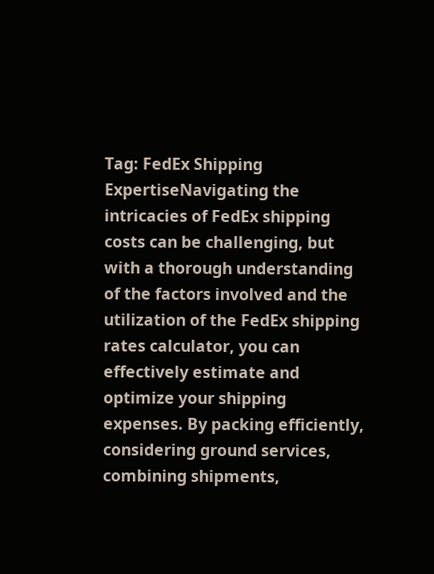Tag: FedEx Shipping ExpertiseNavigating the intricacies of FedEx shipping costs can be challenging, but with a thorough understanding of the factors involved and the utilization of the FedEx shipping rates calculator, you can effectively estimate and optimize your shipping expenses. By packing efficiently, considering ground services, combining shipments,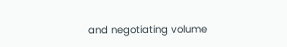and negotiating volume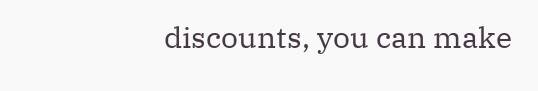discounts, you can make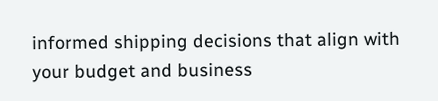informed shipping decisions that align with your budget and business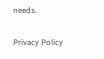needs.

Privacy Policy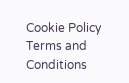Cookie Policy Terms and Conditions